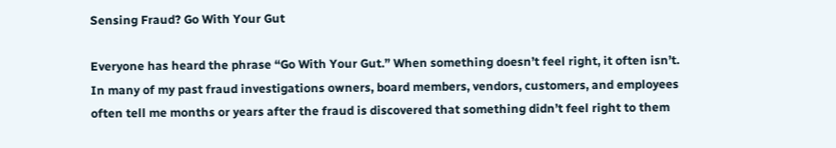Sensing Fraud? Go With Your Gut

Everyone has heard the phrase “Go With Your Gut.” When something doesn’t feel right, it often isn’t. In many of my past fraud investigations owners, board members, vendors, customers, and employees often tell me months or years after the fraud is discovered that something didn’t feel right to them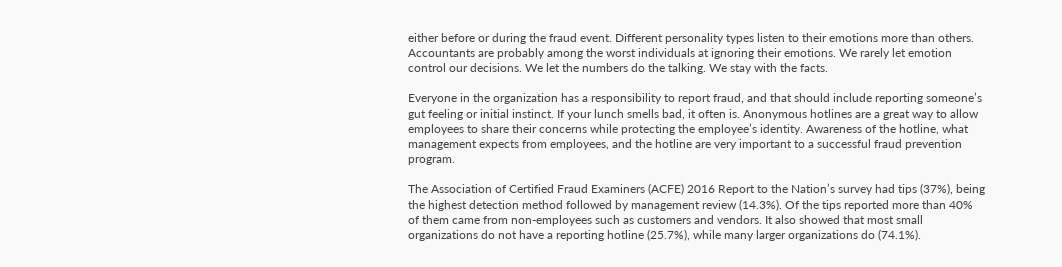either before or during the fraud event. Different personality types listen to their emotions more than others. Accountants are probably among the worst individuals at ignoring their emotions. We rarely let emotion control our decisions. We let the numbers do the talking. We stay with the facts.

Everyone in the organization has a responsibility to report fraud, and that should include reporting someone’s gut feeling or initial instinct. If your lunch smells bad, it often is. Anonymous hotlines are a great way to allow employees to share their concerns while protecting the employee’s identity. Awareness of the hotline, what management expects from employees, and the hotline are very important to a successful fraud prevention program.

The Association of Certified Fraud Examiners (ACFE) 2016 Report to the Nation’s survey had tips (37%), being the highest detection method followed by management review (14.3%). Of the tips reported more than 40% of them came from non-employees such as customers and vendors. It also showed that most small organizations do not have a reporting hotline (25.7%), while many larger organizations do (74.1%).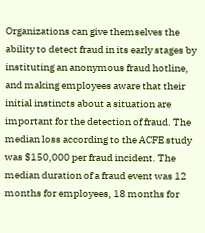Organizations can give themselves the ability to detect fraud in its early stages by instituting an anonymous fraud hotline, and making employees aware that their initial instincts about a situation are important for the detection of fraud. The median loss according to the ACFE study was $150,000 per fraud incident. The median duration of a fraud event was 12 months for employees, 18 months for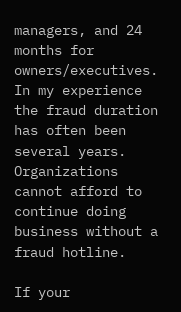managers, and 24 months for owners/executives. In my experience the fraud duration has often been several years. Organizations cannot afford to continue doing business without a fraud hotline.

If your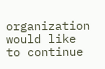organization would like to continue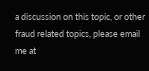a discussion on this topic, or other fraud related topics, please email me at